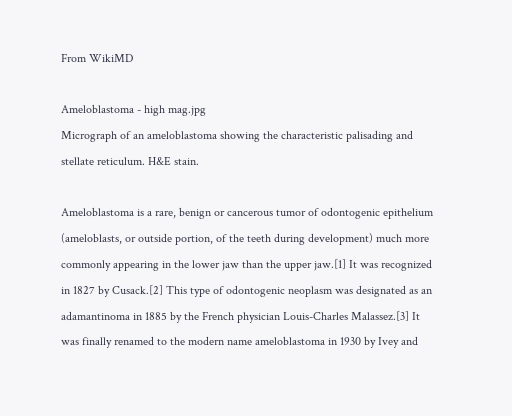From WikiMD

Ameloblastoma - high mag.jpg
Micrograph of an ameloblastoma showing the characteristic palisading and stellate reticulum. H&E stain.

Ameloblastoma is a rare, benign or cancerous tumor of odontogenic epithelium (ameloblasts, or outside portion, of the teeth during development) much more commonly appearing in the lower jaw than the upper jaw.[1] It was recognized in 1827 by Cusack.[2] This type of odontogenic neoplasm was designated as an adamantinoma in 1885 by the French physician Louis-Charles Malassez.[3] It was finally renamed to the modern name ameloblastoma in 1930 by Ivey and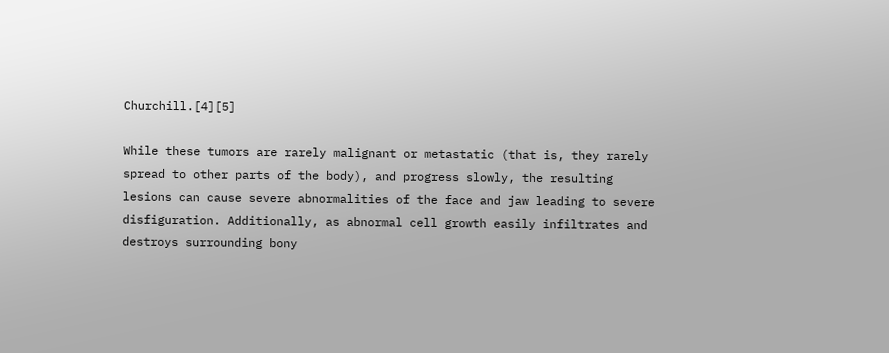Churchill.[4][5]

While these tumors are rarely malignant or metastatic (that is, they rarely spread to other parts of the body), and progress slowly, the resulting lesions can cause severe abnormalities of the face and jaw leading to severe disfiguration. Additionally, as abnormal cell growth easily infiltrates and destroys surrounding bony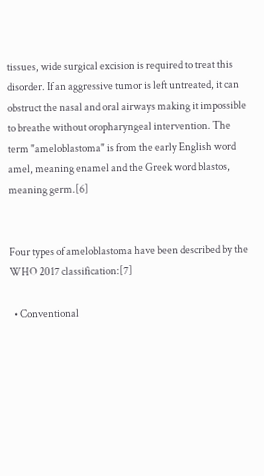tissues, wide surgical excision is required to treat this disorder. If an aggressive tumor is left untreated, it can obstruct the nasal and oral airways making it impossible to breathe without oropharyngeal intervention. The term "ameloblastoma" is from the early English word amel, meaning enamel and the Greek word blastos, meaning germ.[6]


Four types of ameloblastoma have been described by the WHO 2017 classification:[7]

  • Conventional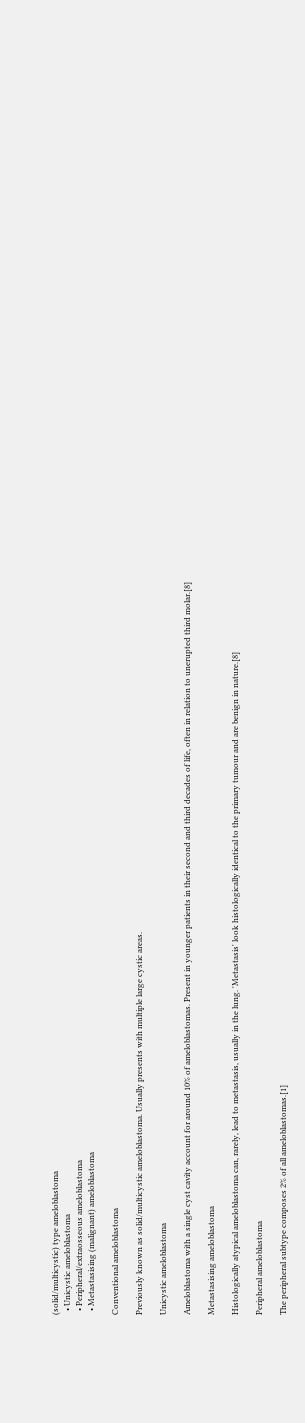(solid/multicystic) type ameloblastoma
  • Unicystic ameloblastoma
  • Peripheral/extraosseous ameloblastoma
  • Metastasising (malignant) ameloblastoma

Conventional ameloblastoma

Previously known as solid/multicystic ameloblastoma. Usually presents with multiple large cystic areas.

Unicystic ameloblastoma

Ameloblastoma with a single cyst cavity account for around 10% of ameloblastomas. Present in younger patients in their second and third decades of life, often in relation to unerupted third molar.[8]

Metastasising ameloblastoma

Histologically atypical ameloblastoma can, rarely, lead to metastasis, usually in the lung. 'Metastasis' look histologically identical to the primary tumour and are benign in nature.[8]

Peripheral ameloblastoma

The peripheral subtype composes 2% of all ameloblastomas.[1]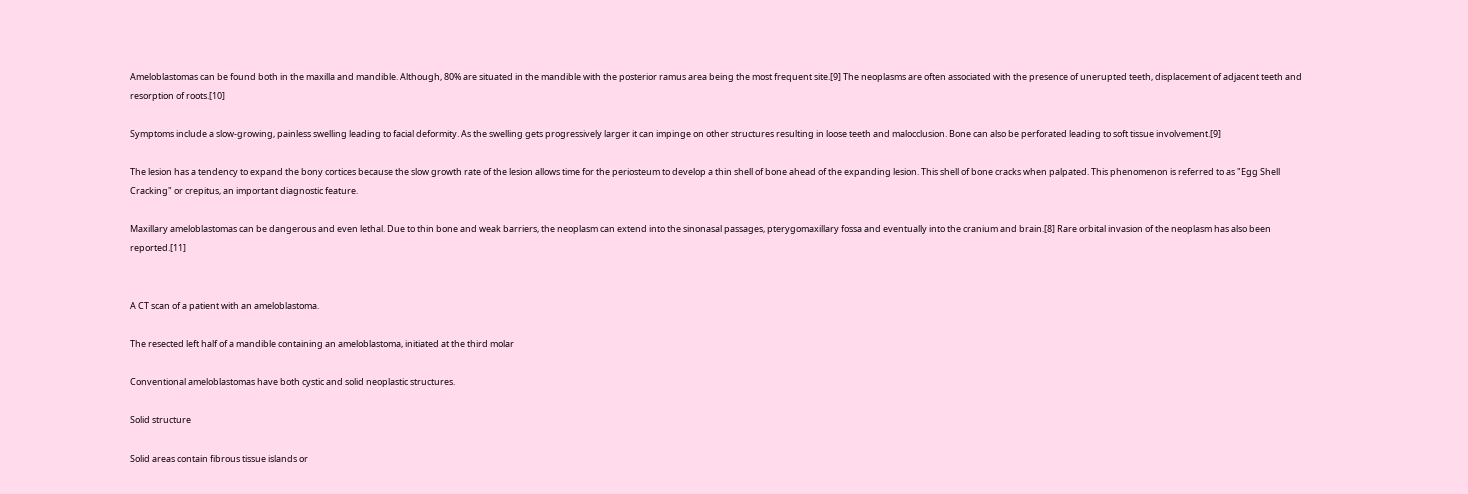Ameloblastomas can be found both in the maxilla and mandible. Although, 80% are situated in the mandible with the posterior ramus area being the most frequent site.[9] The neoplasms are often associated with the presence of unerupted teeth, displacement of adjacent teeth and resorption of roots.[10]

Symptoms include a slow-growing, painless swelling leading to facial deformity. As the swelling gets progressively larger it can impinge on other structures resulting in loose teeth and malocclusion. Bone can also be perforated leading to soft tissue involvement.[9]

The lesion has a tendency to expand the bony cortices because the slow growth rate of the lesion allows time for the periosteum to develop a thin shell of bone ahead of the expanding lesion. This shell of bone cracks when palpated. This phenomenon is referred to as "Egg Shell Cracking" or crepitus, an important diagnostic feature.

Maxillary ameloblastomas can be dangerous and even lethal. Due to thin bone and weak barriers, the neoplasm can extend into the sinonasal passages, pterygomaxillary fossa and eventually into the cranium and brain.[8] Rare orbital invasion of the neoplasm has also been reported.[11]


A CT scan of a patient with an ameloblastoma.

The resected left half of a mandible containing an ameloblastoma, initiated at the third molar

Conventional ameloblastomas have both cystic and solid neoplastic structures.

Solid structure

Solid areas contain fibrous tissue islands or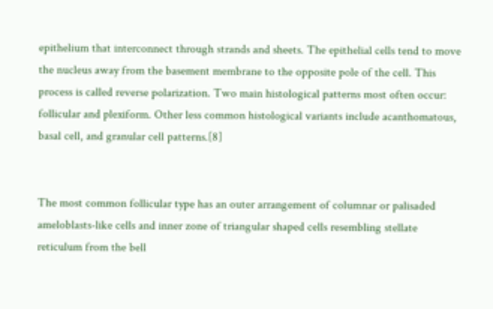epithelium that interconnect through strands and sheets. The epithelial cells tend to move the nucleus away from the basement membrane to the opposite pole of the cell. This process is called reverse polarization. Two main histological patterns most often occur: follicular and plexiform. Other less common histological variants include acanthomatous, basal cell, and granular cell patterns.[8]


The most common follicular type has an outer arrangement of columnar or palisaded ameloblasts-like cells and inner zone of triangular shaped cells resembling stellate reticulum from the bell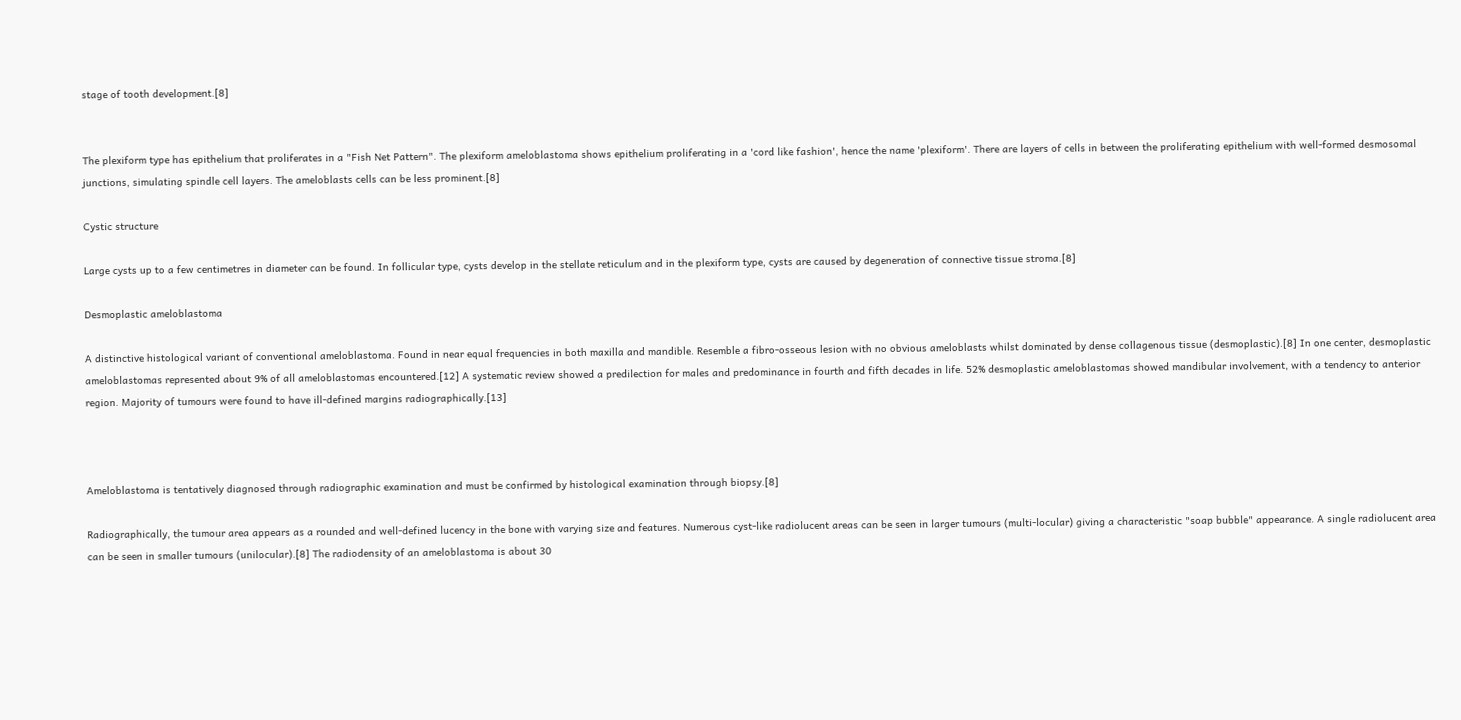stage of tooth development.[8]


The plexiform type has epithelium that proliferates in a "Fish Net Pattern". The plexiform ameloblastoma shows epithelium proliferating in a 'cord like fashion', hence the name 'plexiform'. There are layers of cells in between the proliferating epithelium with well-formed desmosomal junctions, simulating spindle cell layers. The ameloblasts cells can be less prominent.[8]

Cystic structure

Large cysts up to a few centimetres in diameter can be found. In follicular type, cysts develop in the stellate reticulum and in the plexiform type, cysts are caused by degeneration of connective tissue stroma.[8]

Desmoplastic ameloblastoma

A distinctive histological variant of conventional ameloblastoma. Found in near equal frequencies in both maxilla and mandible. Resemble a fibro-osseous lesion with no obvious ameloblasts whilst dominated by dense collagenous tissue (desmoplastic).[8] In one center, desmoplastic ameloblastomas represented about 9% of all ameloblastomas encountered.[12] A systematic review showed a predilection for males and predominance in fourth and fifth decades in life. 52% desmoplastic ameloblastomas showed mandibular involvement, with a tendency to anterior region. Majority of tumours were found to have ill-defined margins radiographically.[13]



Ameloblastoma is tentatively diagnosed through radiographic examination and must be confirmed by histological examination through biopsy.[8]

Radiographically, the tumour area appears as a rounded and well-defined lucency in the bone with varying size and features. Numerous cyst-like radiolucent areas can be seen in larger tumours (multi-locular) giving a characteristic "soap bubble" appearance. A single radiolucent area can be seen in smaller tumours (unilocular).[8] The radiodensity of an ameloblastoma is about 30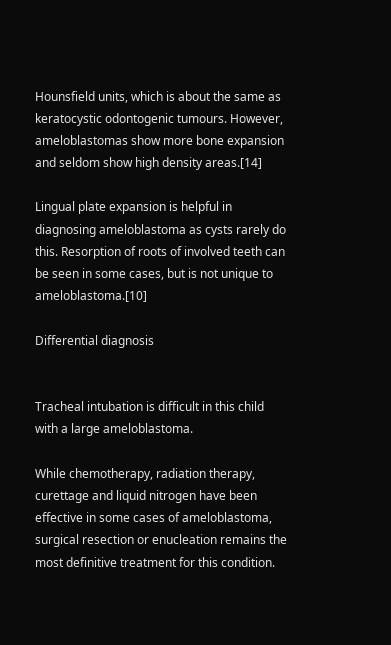Hounsfield units, which is about the same as keratocystic odontogenic tumours. However, ameloblastomas show more bone expansion and seldom show high density areas.[14]

Lingual plate expansion is helpful in diagnosing ameloblastoma as cysts rarely do this. Resorption of roots of involved teeth can be seen in some cases, but is not unique to ameloblastoma.[10]

Differential diagnosis


Tracheal intubation is difficult in this child with a large ameloblastoma.

While chemotherapy, radiation therapy, curettage and liquid nitrogen have been effective in some cases of ameloblastoma, surgical resection or enucleation remains the most definitive treatment for this condition.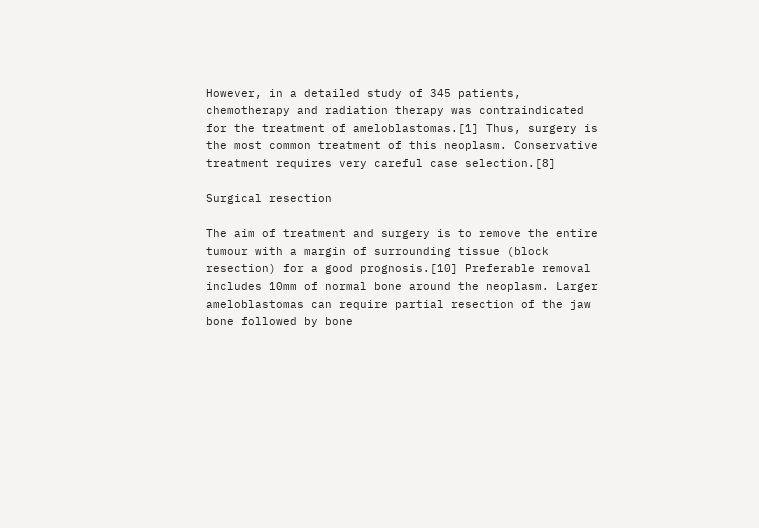However, in a detailed study of 345 patients, chemotherapy and radiation therapy was contraindicated for the treatment of ameloblastomas.[1] Thus, surgery is the most common treatment of this neoplasm. Conservative treatment requires very careful case selection.[8]

Surgical resection

The aim of treatment and surgery is to remove the entire tumour with a margin of surrounding tissue (block resection) for a good prognosis.[10] Preferable removal includes 10mm of normal bone around the neoplasm. Larger ameloblastomas can require partial resection of the jaw bone followed by bone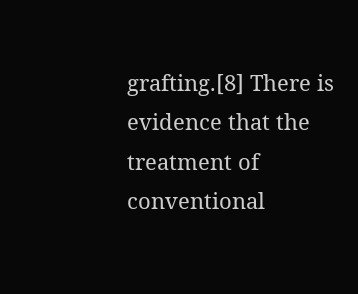grafting.[8] There is evidence that the treatment of conventional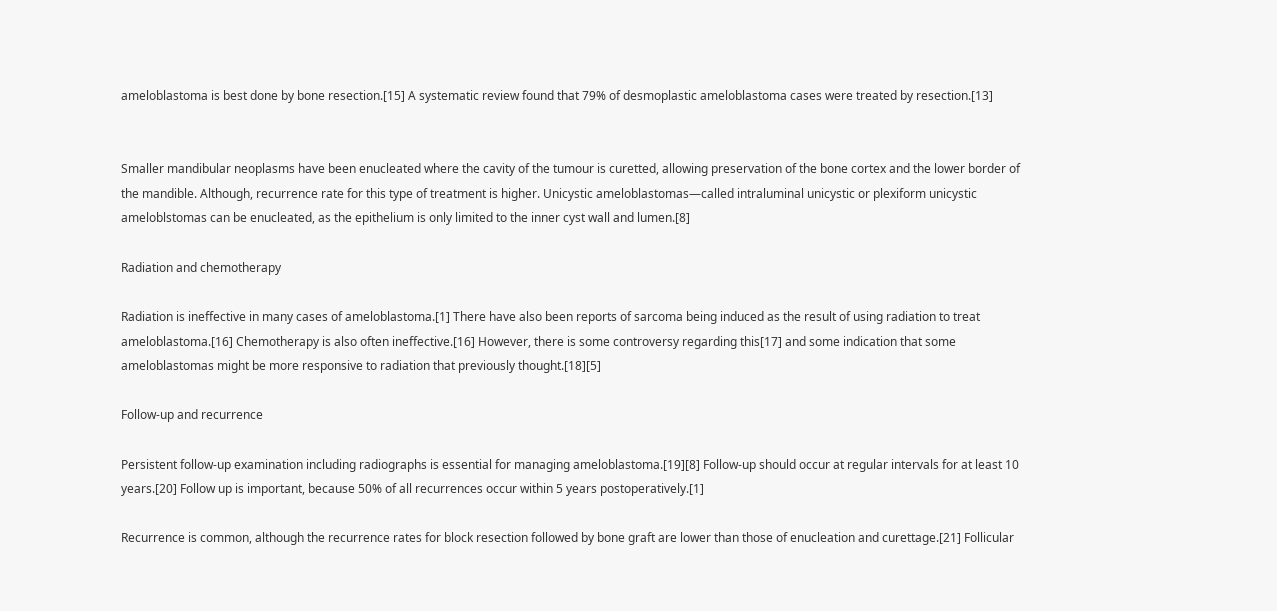ameloblastoma is best done by bone resection.[15] A systematic review found that 79% of desmoplastic ameloblastoma cases were treated by resection.[13]


Smaller mandibular neoplasms have been enucleated where the cavity of the tumour is curetted, allowing preservation of the bone cortex and the lower border of the mandible. Although, recurrence rate for this type of treatment is higher. Unicystic ameloblastomas—called intraluminal unicystic or plexiform unicystic ameloblstomas can be enucleated, as the epithelium is only limited to the inner cyst wall and lumen.[8]

Radiation and chemotherapy

Radiation is ineffective in many cases of ameloblastoma.[1] There have also been reports of sarcoma being induced as the result of using radiation to treat ameloblastoma.[16] Chemotherapy is also often ineffective.[16] However, there is some controversy regarding this[17] and some indication that some ameloblastomas might be more responsive to radiation that previously thought.[18][5]

Follow-up and recurrence

Persistent follow-up examination including radiographs is essential for managing ameloblastoma.[19][8] Follow-up should occur at regular intervals for at least 10 years.[20] Follow up is important, because 50% of all recurrences occur within 5 years postoperatively.[1]

Recurrence is common, although the recurrence rates for block resection followed by bone graft are lower than those of enucleation and curettage.[21] Follicular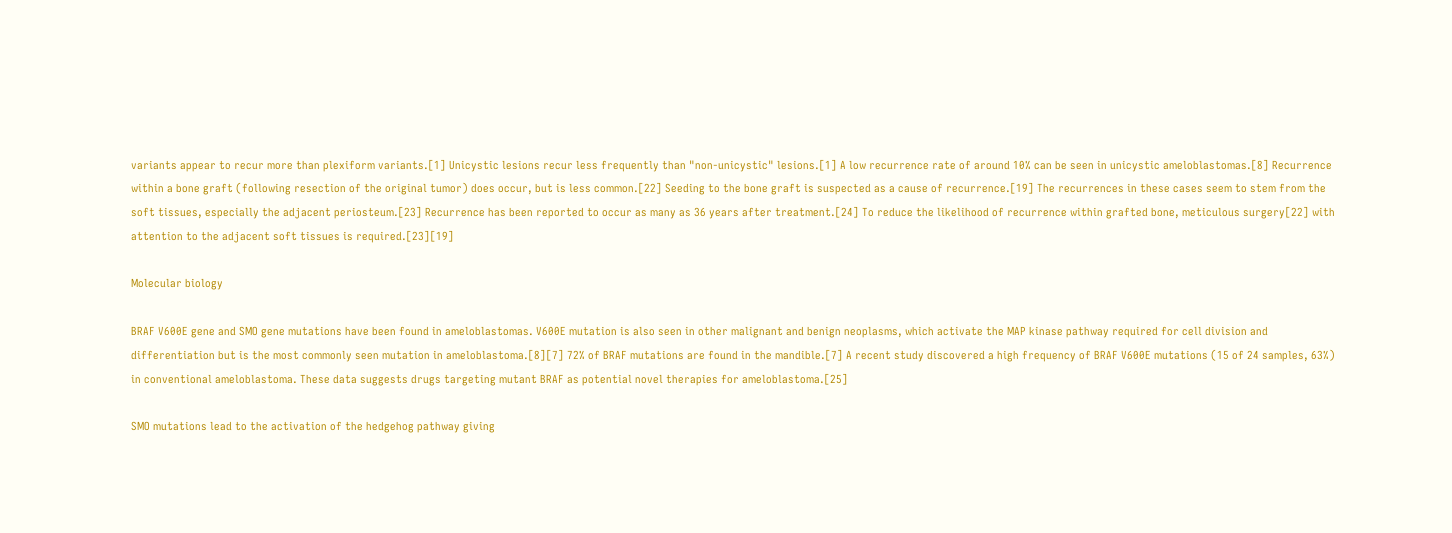variants appear to recur more than plexiform variants.[1] Unicystic lesions recur less frequently than "non-unicystic" lesions.[1] A low recurrence rate of around 10% can be seen in unicystic ameloblastomas.[8] Recurrence within a bone graft (following resection of the original tumor) does occur, but is less common.[22] Seeding to the bone graft is suspected as a cause of recurrence.[19] The recurrences in these cases seem to stem from the soft tissues, especially the adjacent periosteum.[23] Recurrence has been reported to occur as many as 36 years after treatment.[24] To reduce the likelihood of recurrence within grafted bone, meticulous surgery[22] with attention to the adjacent soft tissues is required.[23][19]

Molecular biology

BRAF V600E gene and SMO gene mutations have been found in ameloblastomas. V600E mutation is also seen in other malignant and benign neoplasms, which activate the MAP kinase pathway required for cell division and differentiation but is the most commonly seen mutation in ameloblastoma.[8][7] 72% of BRAF mutations are found in the mandible.[7] A recent study discovered a high frequency of BRAF V600E mutations (15 of 24 samples, 63%) in conventional ameloblastoma. These data suggests drugs targeting mutant BRAF as potential novel therapies for ameloblastoma.[25]

SMO mutations lead to the activation of the hedgehog pathway giving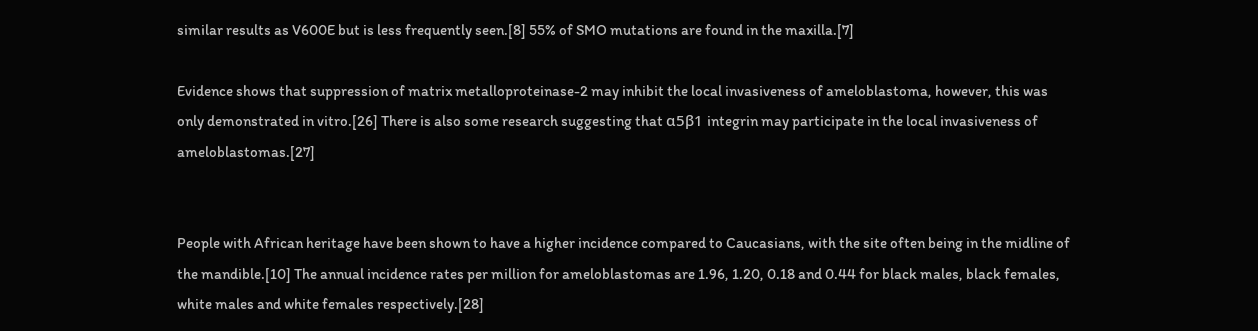similar results as V600E but is less frequently seen.[8] 55% of SMO mutations are found in the maxilla.[7]

Evidence shows that suppression of matrix metalloproteinase-2 may inhibit the local invasiveness of ameloblastoma, however, this was only demonstrated in vitro.[26] There is also some research suggesting that α5β1 integrin may participate in the local invasiveness of ameloblastomas.[27]


People with African heritage have been shown to have a higher incidence compared to Caucasians, with the site often being in the midline of the mandible.[10] The annual incidence rates per million for ameloblastomas are 1.96, 1.20, 0.18 and 0.44 for black males, black females, white males and white females respectively.[28]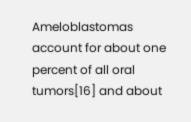Ameloblastomas account for about one percent of all oral tumors[16] and about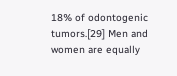18% of odontogenic tumors.[29] Men and women are equally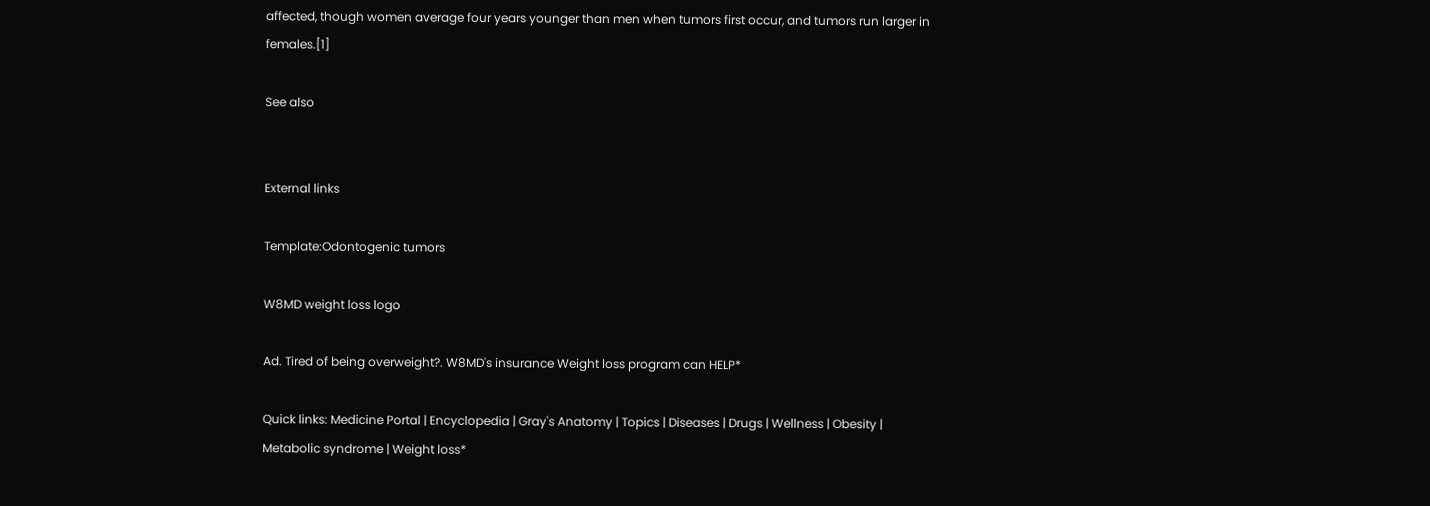affected, though women average four years younger than men when tumors first occur, and tumors run larger in females.[1]

See also


External links

Template:Odontogenic tumors

W8MD weight loss logo

Ad. Tired of being overweight?. W8MD's insurance Weight loss program can HELP*

Quick links: Medicine Portal | Encyclopedia | Gray's Anatomy | Topics | Diseases | Drugs | Wellness | Obesity | Metabolic syndrome | Weight loss*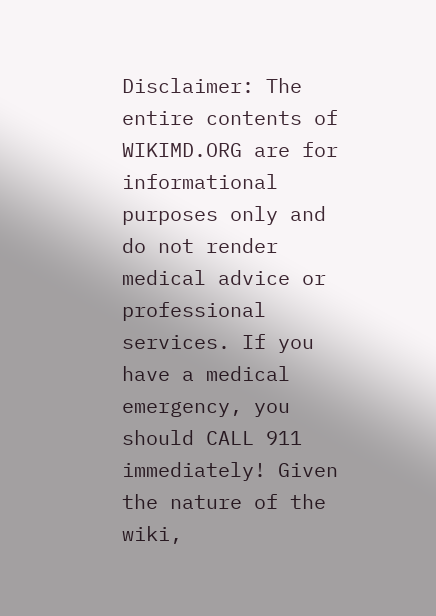Disclaimer: The entire contents of WIKIMD.ORG are for informational purposes only and do not render medical advice or professional services. If you have a medical emergency, you should CALL 911 immediately! Given the nature of the wiki,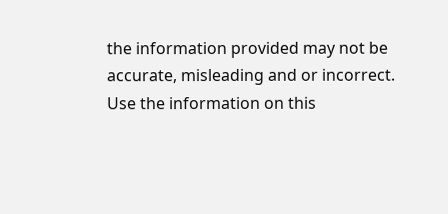the information provided may not be accurate, misleading and or incorrect. Use the information on this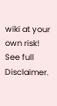wiki at your own risk! See full Disclaimer.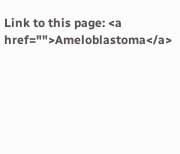Link to this page: <a href="">Ameloblastoma</a>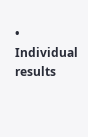• Individual results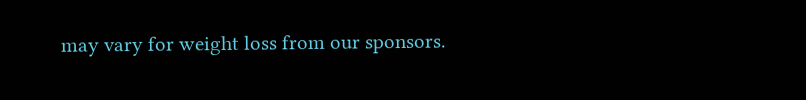may vary for weight loss from our sponsors.